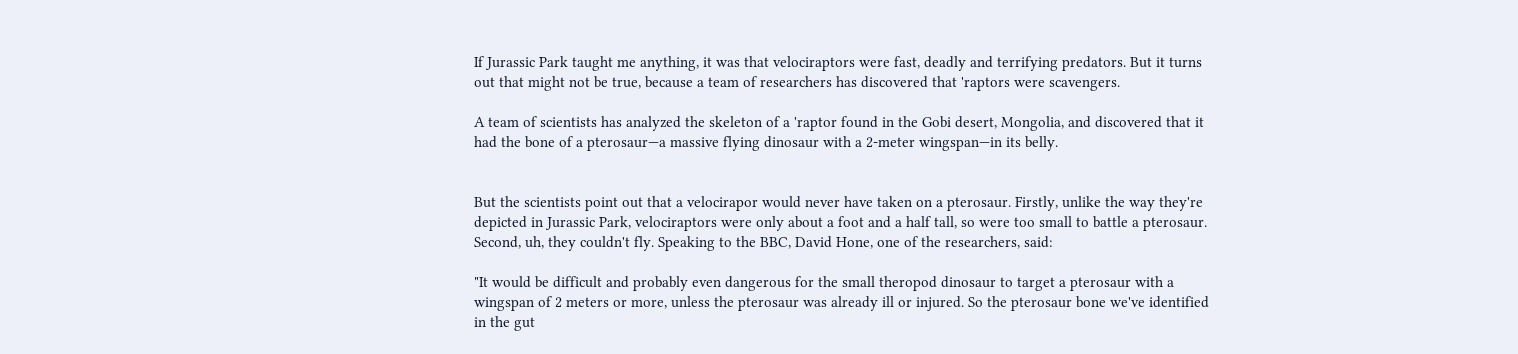If Jurassic Park taught me anything, it was that velociraptors were fast, deadly and terrifying predators. But it turns out that might not be true, because a team of researchers has discovered that 'raptors were scavengers.

A team of scientists has analyzed the skeleton of a 'raptor found in the Gobi desert, Mongolia, and discovered that it had the bone of a pterosaur—a massive flying dinosaur with a 2-meter wingspan—in its belly.


But the scientists point out that a velocirapor would never have taken on a pterosaur. Firstly, unlike the way they're depicted in Jurassic Park, velociraptors were only about a foot and a half tall, so were too small to battle a pterosaur. Second, uh, they couldn't fly. Speaking to the BBC, David Hone, one of the researchers, said:

"It would be difficult and probably even dangerous for the small theropod dinosaur to target a pterosaur with a wingspan of 2 meters or more, unless the pterosaur was already ill or injured. So the pterosaur bone we've identified in the gut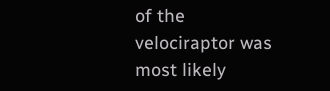of the velociraptor was most likely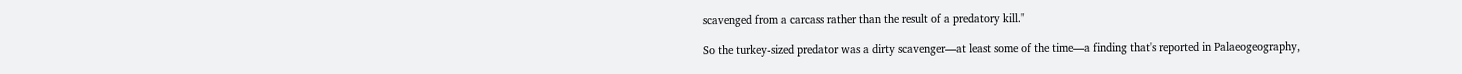scavenged from a carcass rather than the result of a predatory kill."

So the turkey-sized predator was a dirty scavenger—at least some of the time—a finding that's reported in Palaeogeography,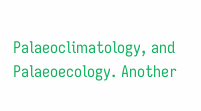Palaeoclimatology, and Palaeoecology. Another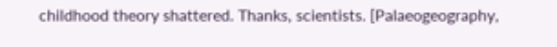childhood theory shattered. Thanks, scientists. [Palaeogeography,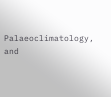Palaeoclimatology, and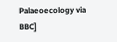Palaeoecology via BBC]